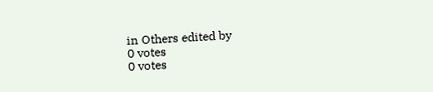in Others edited by
0 votes
0 votes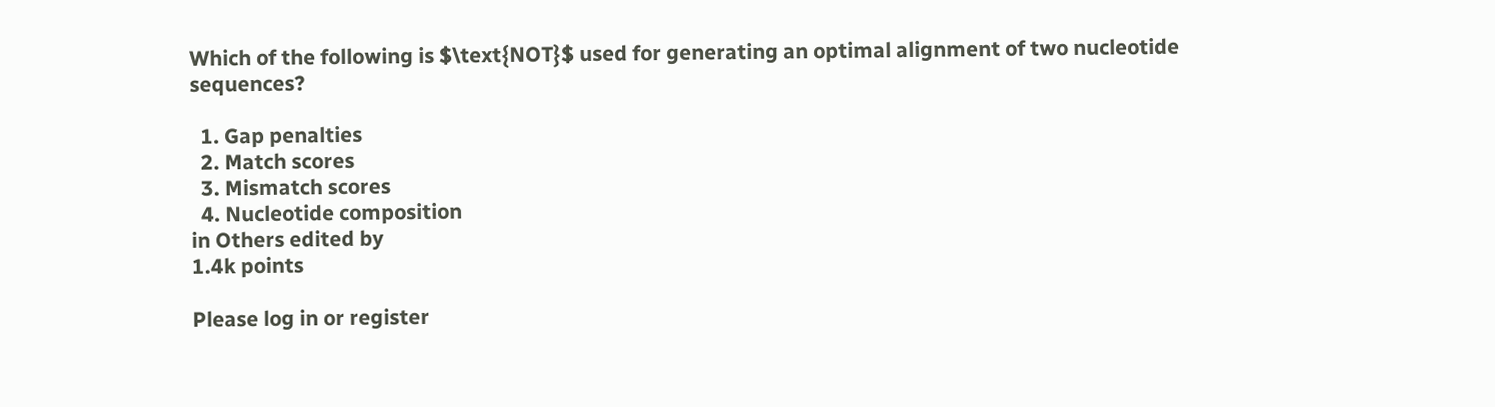Which of the following is $\text{NOT}$ used for generating an optimal alignment of two nucleotide sequences?

  1. Gap penalties
  2. Match scores
  3. Mismatch scores
  4. Nucleotide composition
in Others edited by
1.4k points

Please log in or register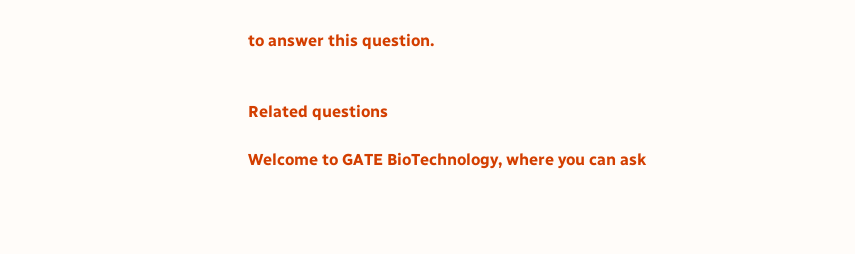to answer this question.


Related questions

Welcome to GATE BioTechnology, where you can ask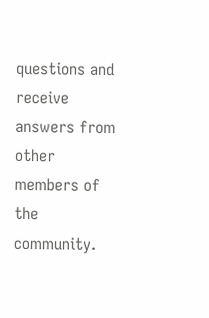questions and receive answers from other members of the community.